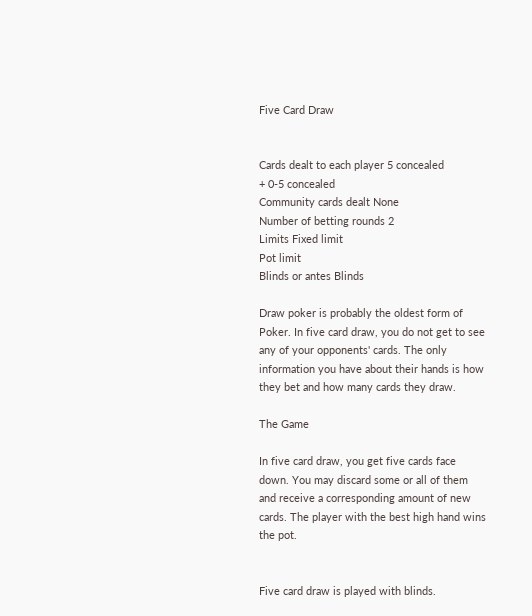Five Card Draw


Cards dealt to each player 5 concealed
+ 0-5 concealed
Community cards dealt None
Number of betting rounds 2
Limits Fixed limit
Pot limit
Blinds or antes Blinds

Draw poker is probably the oldest form of Poker. In five card draw, you do not get to see any of your opponents' cards. The only information you have about their hands is how they bet and how many cards they draw.

The Game

In five card draw, you get five cards face down. You may discard some or all of them and receive a corresponding amount of new cards. The player with the best high hand wins the pot.


Five card draw is played with blinds.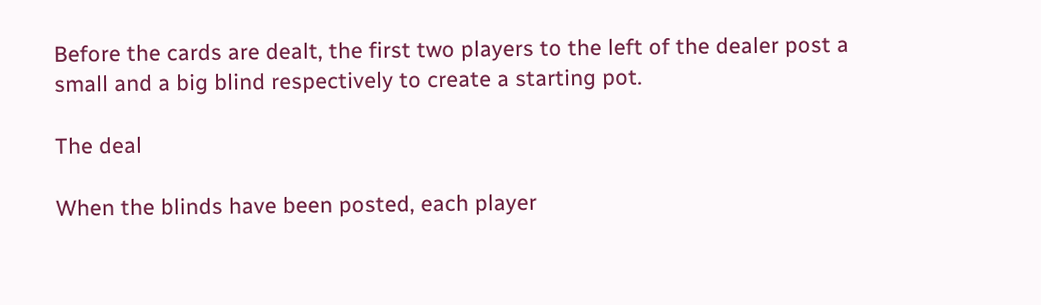Before the cards are dealt, the first two players to the left of the dealer post a small and a big blind respectively to create a starting pot.

The deal

When the blinds have been posted, each player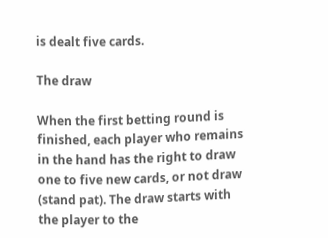is dealt five cards.

The draw

When the first betting round is finished, each player who remains in the hand has the right to draw one to five new cards, or not draw (stand pat). The draw starts with the player to the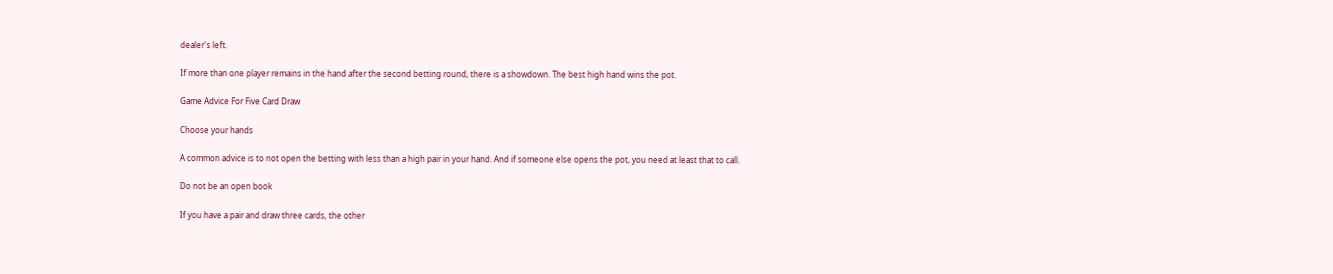dealer's left.

If more than one player remains in the hand after the second betting round, there is a showdown. The best high hand wins the pot.

Game Advice For Five Card Draw

Choose your hands

A common advice is to not open the betting with less than a high pair in your hand. And if someone else opens the pot, you need at least that to call.

Do not be an open book

If you have a pair and draw three cards, the other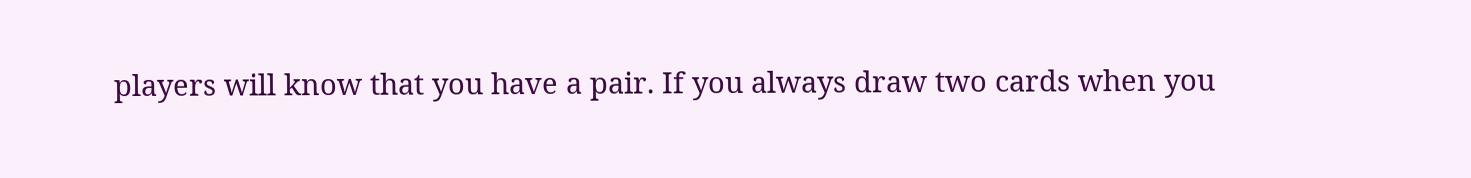players will know that you have a pair. If you always draw two cards when you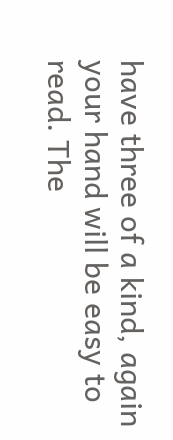have three of a kind, again your hand will be easy to read. The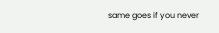same goes if you never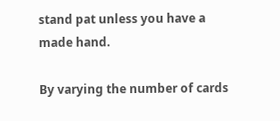stand pat unless you have a made hand.

By varying the number of cards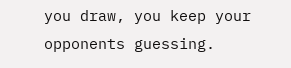you draw, you keep your opponents guessing.